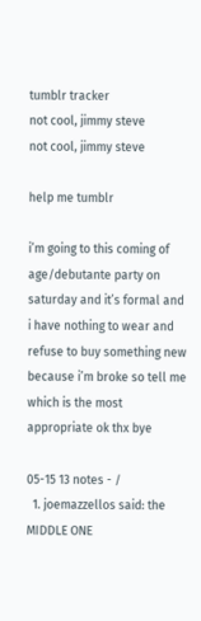tumblr tracker
not cool, jimmy steve
not cool, jimmy steve

help me tumblr

i’m going to this coming of age/debutante party on saturday and it’s formal and i have nothing to wear and refuse to buy something new because i’m broke so tell me which is the most appropriate ok thx bye

05-15 13 notes - /
  1. joemazzellos said: the MIDDLE ONE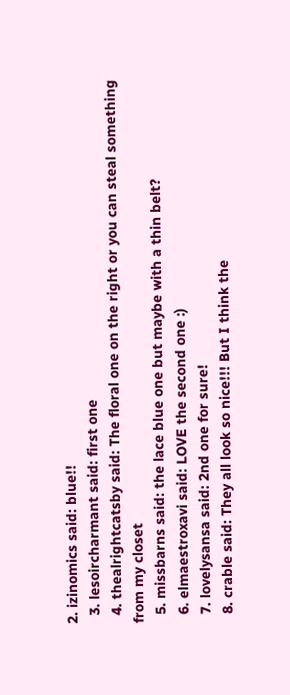2. izinomics said: blue!!
  3. lesoircharmant said: first one
  4. thealrightcatsby said: The floral one on the right or you can steal something from my closet
  5. missbarns said: the lace blue one but maybe with a thin belt?
  6. elmaestroxavi said: LOVE the second one :)
  7. lovelysansa said: 2nd one for sure!
  8. crable said: They all look so nice!!! But I think the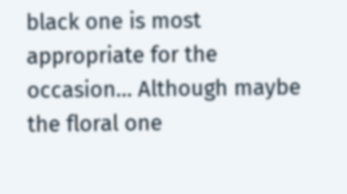black one is most appropriate for the occasion… Although maybe the floral one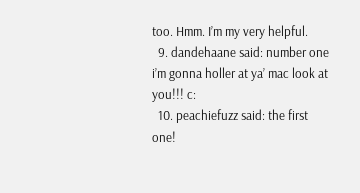too. Hmm. I’m my very helpful.
  9. dandehaane said: number one i’m gonna holler at ya’ mac look at you!!! c:
  10. peachiefuzz said: the first one!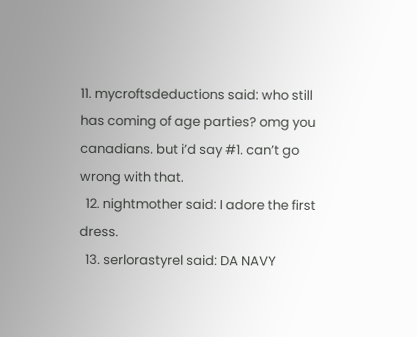11. mycroftsdeductions said: who still has coming of age parties? omg you canadians. but i’d say #1. can’t go wrong with that.
  12. nightmother said: I adore the first dress.
  13. serlorastyrel said: DA NAVY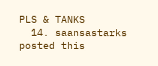PLS & TANKS
  14. saansastarks posted this